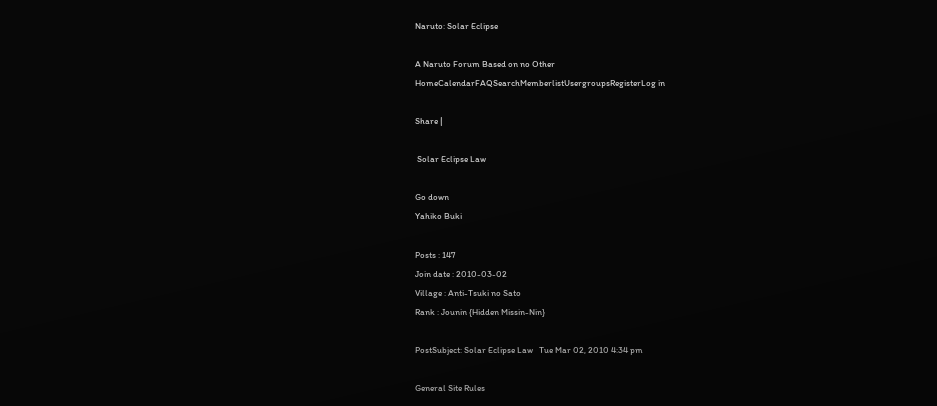Naruto: Solar Eclipse

A Naruto Forum Based on no Other
HomeCalendarFAQSearchMemberlistUsergroupsRegisterLog in

Share |

 Solar Eclipse Law

Go down
Yahiko Buki

Posts : 147
Join date : 2010-03-02
Village : Anti-Tsuki no Sato
Rank : Jounin {Hidden Missin-Nin}

PostSubject: Solar Eclipse Law   Tue Mar 02, 2010 4:34 pm

General Site Rules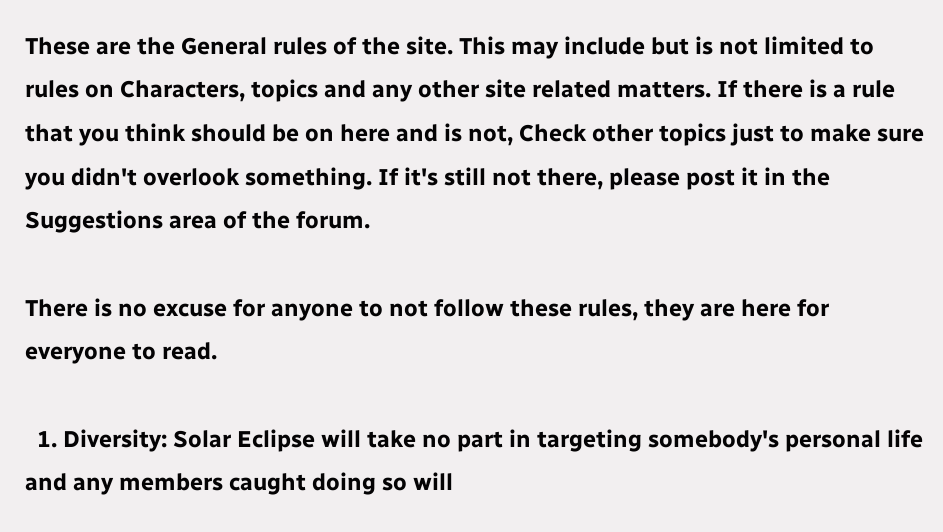These are the General rules of the site. This may include but is not limited to rules on Characters, topics and any other site related matters. If there is a rule that you think should be on here and is not, Check other topics just to make sure you didn't overlook something. If it's still not there, please post it in the Suggestions area of the forum.

There is no excuse for anyone to not follow these rules, they are here for everyone to read.

  1. Diversity: Solar Eclipse will take no part in targeting somebody's personal life and any members caught doing so will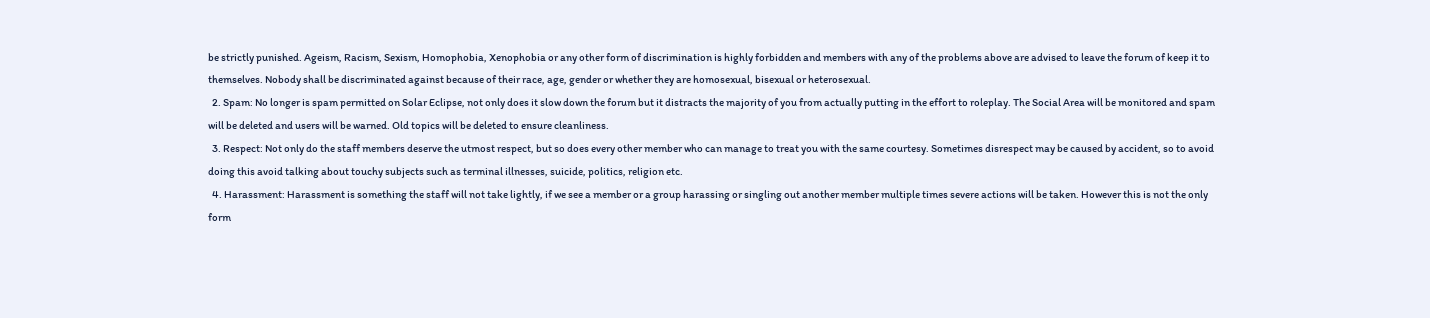be strictly punished. Ageism, Racism, Sexism, Homophobia, Xenophobia or any other form of discrimination is highly forbidden and members with any of the problems above are advised to leave the forum of keep it to themselves. Nobody shall be discriminated against because of their race, age, gender or whether they are homosexual, bisexual or heterosexual.
  2. Spam: No longer is spam permitted on Solar Eclipse, not only does it slow down the forum but it distracts the majority of you from actually putting in the effort to roleplay. The Social Area will be monitored and spam will be deleted and users will be warned. Old topics will be deleted to ensure cleanliness.
  3. Respect: Not only do the staff members deserve the utmost respect, but so does every other member who can manage to treat you with the same courtesy. Sometimes disrespect may be caused by accident, so to avoid doing this avoid talking about touchy subjects such as terminal illnesses, suicide, politics, religion etc.
  4. Harassment: Harassment is something the staff will not take lightly, if we see a member or a group harassing or singling out another member multiple times severe actions will be taken. However this is not the only form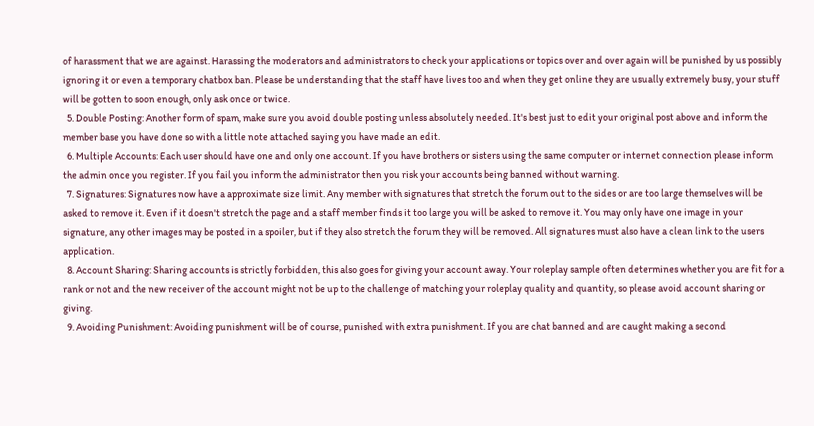of harassment that we are against. Harassing the moderators and administrators to check your applications or topics over and over again will be punished by us possibly ignoring it or even a temporary chatbox ban. Please be understanding that the staff have lives too and when they get online they are usually extremely busy, your stuff will be gotten to soon enough, only ask once or twice.
  5. Double Posting: Another form of spam, make sure you avoid double posting unless absolutely needed. It's best just to edit your original post above and inform the member base you have done so with a little note attached saying you have made an edit.
  6. Multiple Accounts: Each user should have one and only one account. If you have brothers or sisters using the same computer or internet connection please inform the admin once you register. If you fail you inform the administrator then you risk your accounts being banned without warning.
  7. Signatures: Signatures now have a approximate size limit. Any member with signatures that stretch the forum out to the sides or are too large themselves will be asked to remove it. Even if it doesn't stretch the page and a staff member finds it too large you will be asked to remove it. You may only have one image in your signature, any other images may be posted in a spoiler, but if they also stretch the forum they will be removed. All signatures must also have a clean link to the users application.
  8. Account Sharing: Sharing accounts is strictly forbidden, this also goes for giving your account away. Your roleplay sample often determines whether you are fit for a rank or not and the new receiver of the account might not be up to the challenge of matching your roleplay quality and quantity, so please avoid account sharing or giving.
  9. Avoiding Punishment: Avoiding punishment will be of course, punished with extra punishment. If you are chat banned and are caught making a second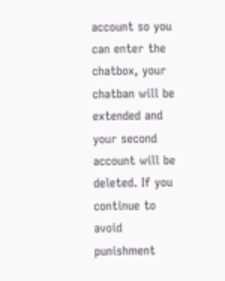account so you can enter the chatbox, your chatban will be extended and your second account will be deleted. If you continue to avoid punishment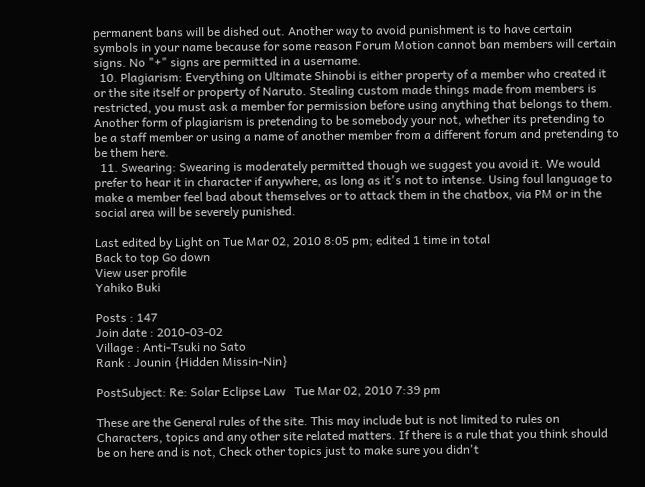permanent bans will be dished out. Another way to avoid punishment is to have certain symbols in your name because for some reason Forum Motion cannot ban members will certain signs. No "+" signs are permitted in a username.
  10. Plagiarism: Everything on Ultimate Shinobi is either property of a member who created it or the site itself or property of Naruto. Stealing custom made things made from members is restricted, you must ask a member for permission before using anything that belongs to them. Another form of plagiarism is pretending to be somebody your not, whether its pretending to be a staff member or using a name of another member from a different forum and pretending to be them here.
  11. Swearing: Swearing is moderately permitted though we suggest you avoid it. We would prefer to hear it in character if anywhere, as long as it's not to intense. Using foul language to make a member feel bad about themselves or to attack them in the chatbox, via PM or in the social area will be severely punished.

Last edited by Light on Tue Mar 02, 2010 8:05 pm; edited 1 time in total
Back to top Go down
View user profile
Yahiko Buki

Posts : 147
Join date : 2010-03-02
Village : Anti-Tsuki no Sato
Rank : Jounin {Hidden Missin-Nin}

PostSubject: Re: Solar Eclipse Law   Tue Mar 02, 2010 7:39 pm

These are the General rules of the site. This may include but is not limited to rules on Characters, topics and any other site related matters. If there is a rule that you think should be on here and is not, Check other topics just to make sure you didn't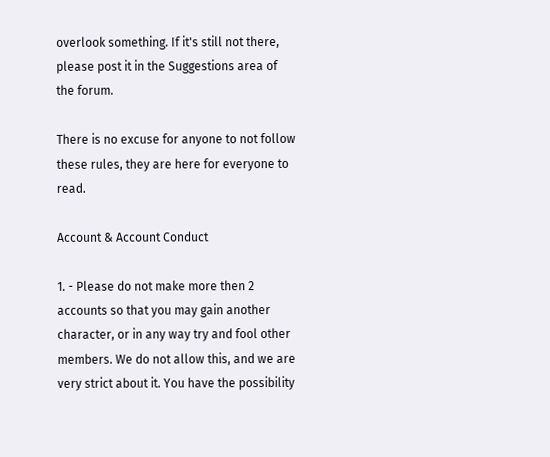overlook something. If it's still not there, please post it in the Suggestions area of the forum.

There is no excuse for anyone to not follow these rules, they are here for everyone to read.

Account & Account Conduct

1. - Please do not make more then 2 accounts so that you may gain another character, or in any way try and fool other members. We do not allow this, and we are very strict about it. You have the possibility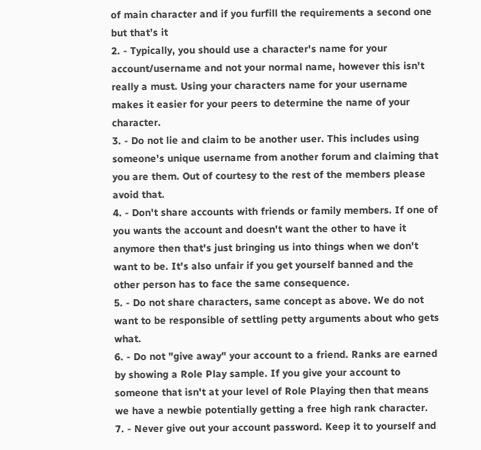of main character and if you furfill the requirements a second one but that’s it
2. - Typically, you should use a character's name for your account/username and not your normal name, however this isn't really a must. Using your characters name for your username makes it easier for your peers to determine the name of your character.
3. - Do not lie and claim to be another user. This includes using someone's unique username from another forum and claiming that you are them. Out of courtesy to the rest of the members please avoid that.
4. - Don't share accounts with friends or family members. If one of you wants the account and doesn't want the other to have it anymore then that's just bringing us into things when we don't want to be. It's also unfair if you get yourself banned and the other person has to face the same consequence.
5. - Do not share characters, same concept as above. We do not want to be responsible of settling petty arguments about who gets what.
6. - Do not "give away" your account to a friend. Ranks are earned by showing a Role Play sample. If you give your account to someone that isn't at your level of Role Playing then that means we have a newbie potentially getting a free high rank character.
7. - Never give out your account password. Keep it to yourself and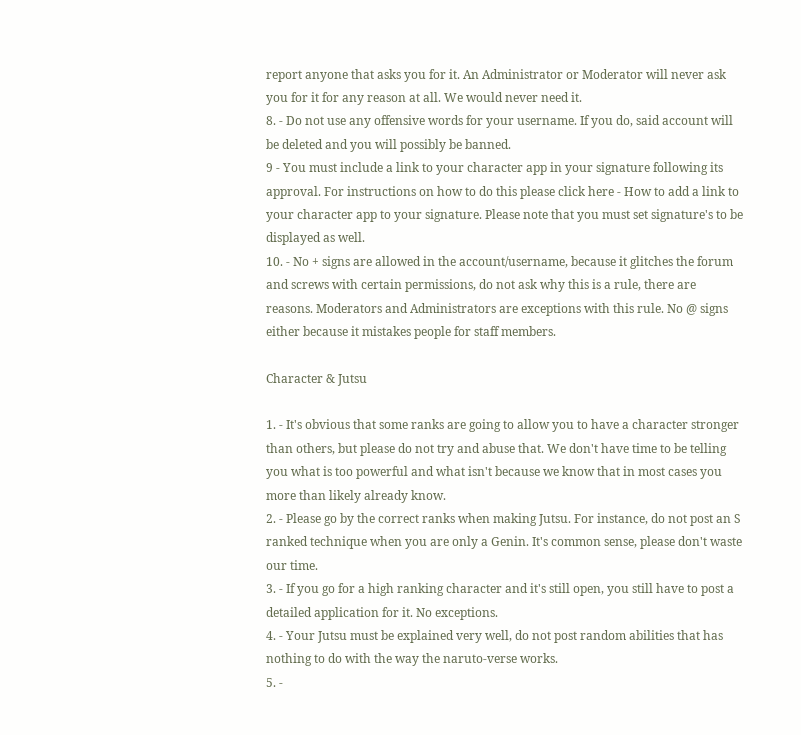report anyone that asks you for it. An Administrator or Moderator will never ask you for it for any reason at all. We would never need it.
8. - Do not use any offensive words for your username. If you do, said account will be deleted and you will possibly be banned.
9 - You must include a link to your character app in your signature following its approval. For instructions on how to do this please click here - How to add a link to your character app to your signature. Please note that you must set signature's to be displayed as well.
10. - No + signs are allowed in the account/username, because it glitches the forum and screws with certain permissions, do not ask why this is a rule, there are reasons. Moderators and Administrators are exceptions with this rule. No @ signs either because it mistakes people for staff members.

Character & Jutsu

1. - It's obvious that some ranks are going to allow you to have a character stronger than others, but please do not try and abuse that. We don't have time to be telling you what is too powerful and what isn't because we know that in most cases you more than likely already know.
2. - Please go by the correct ranks when making Jutsu. For instance, do not post an S ranked technique when you are only a Genin. It's common sense, please don't waste our time.
3. - If you go for a high ranking character and it's still open, you still have to post a detailed application for it. No exceptions.
4. - Your Jutsu must be explained very well, do not post random abilities that has nothing to do with the way the naruto-verse works.
5. -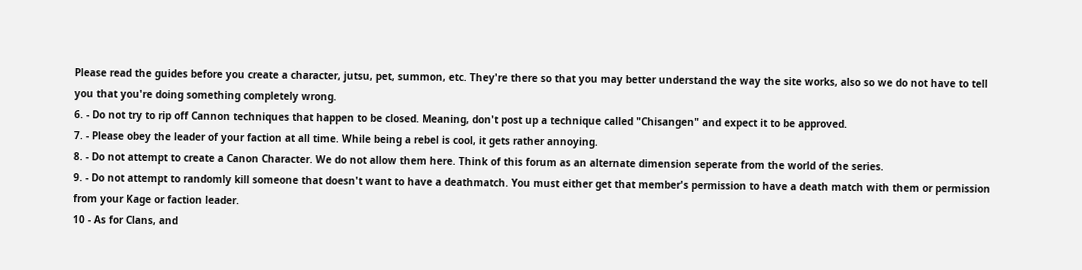Please read the guides before you create a character, jutsu, pet, summon, etc. They're there so that you may better understand the way the site works, also so we do not have to tell you that you're doing something completely wrong.
6. - Do not try to rip off Cannon techniques that happen to be closed. Meaning, don't post up a technique called "Chisangen" and expect it to be approved.
7. - Please obey the leader of your faction at all time. While being a rebel is cool, it gets rather annoying.
8. - Do not attempt to create a Canon Character. We do not allow them here. Think of this forum as an alternate dimension seperate from the world of the series.
9. - Do not attempt to randomly kill someone that doesn't want to have a deathmatch. You must either get that member's permission to have a death match with them or permission from your Kage or faction leader.
10 - As for Clans, and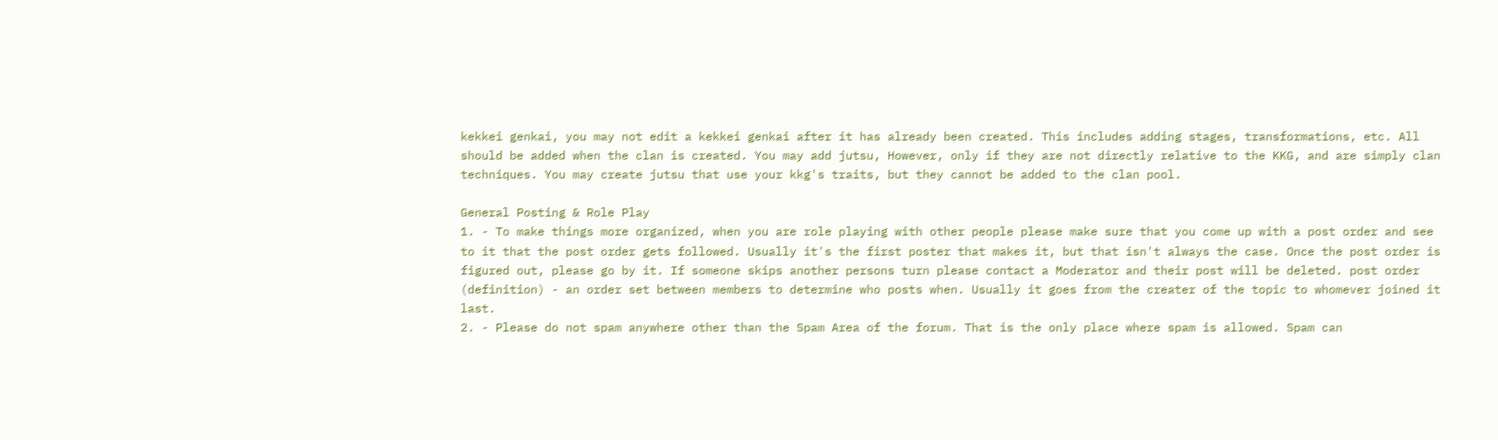kekkei genkai, you may not edit a kekkei genkai after it has already been created. This includes adding stages, transformations, etc. All should be added when the clan is created. You may add jutsu, However, only if they are not directly relative to the KKG, and are simply clan techniques. You may create jutsu that use your kkg's traits, but they cannot be added to the clan pool.

General Posting & Role Play
1. - To make things more organized, when you are role playing with other people please make sure that you come up with a post order and see to it that the post order gets followed. Usually it's the first poster that makes it, but that isn't always the case. Once the post order is figured out, please go by it. If someone skips another persons turn please contact a Moderator and their post will be deleted. post order (definition) - an order set between members to determine who posts when. Usually it goes from the creater of the topic to whomever joined it last.
2. - Please do not spam anywhere other than the Spam Area of the forum. That is the only place where spam is allowed. Spam can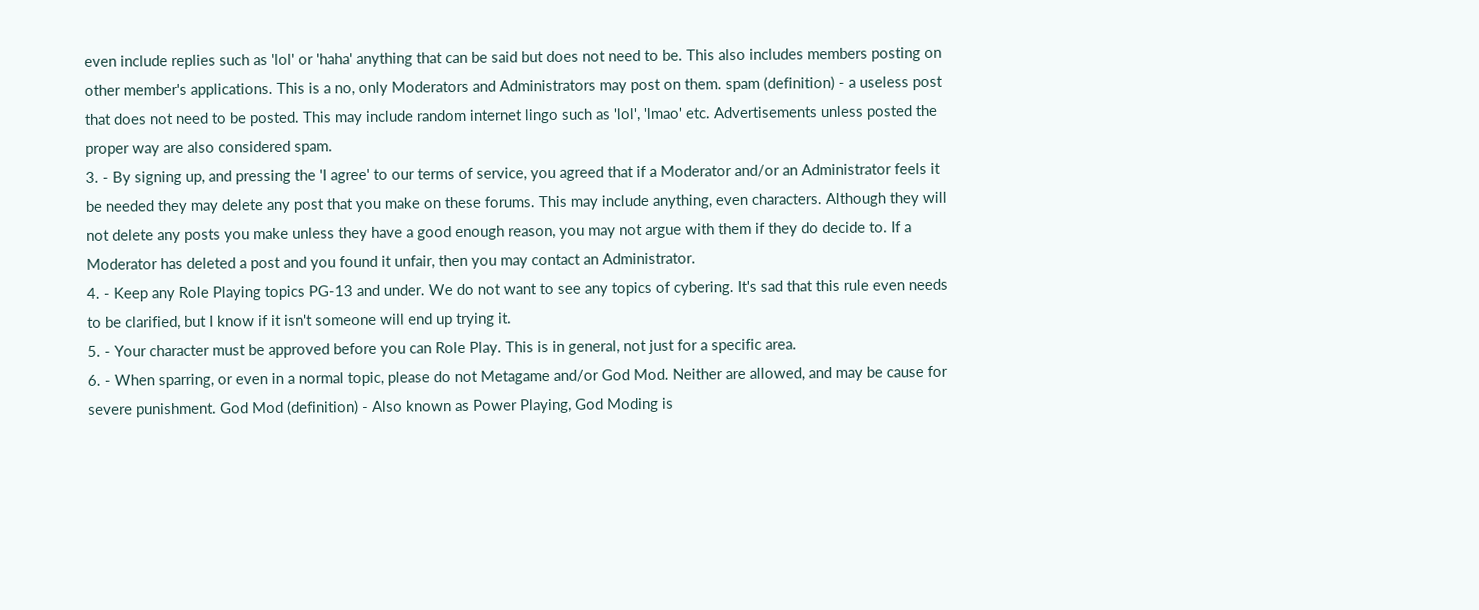even include replies such as 'lol' or 'haha' anything that can be said but does not need to be. This also includes members posting on other member's applications. This is a no, only Moderators and Administrators may post on them. spam (definition) - a useless post that does not need to be posted. This may include random internet lingo such as 'lol', 'lmao' etc. Advertisements unless posted the proper way are also considered spam.
3. - By signing up, and pressing the 'I agree' to our terms of service, you agreed that if a Moderator and/or an Administrator feels it be needed they may delete any post that you make on these forums. This may include anything, even characters. Although they will not delete any posts you make unless they have a good enough reason, you may not argue with them if they do decide to. If a Moderator has deleted a post and you found it unfair, then you may contact an Administrator.
4. - Keep any Role Playing topics PG-13 and under. We do not want to see any topics of cybering. It's sad that this rule even needs to be clarified, but I know if it isn't someone will end up trying it.
5. - Your character must be approved before you can Role Play. This is in general, not just for a specific area.
6. - When sparring, or even in a normal topic, please do not Metagame and/or God Mod. Neither are allowed, and may be cause for severe punishment. God Mod (definition) - Also known as Power Playing, God Moding is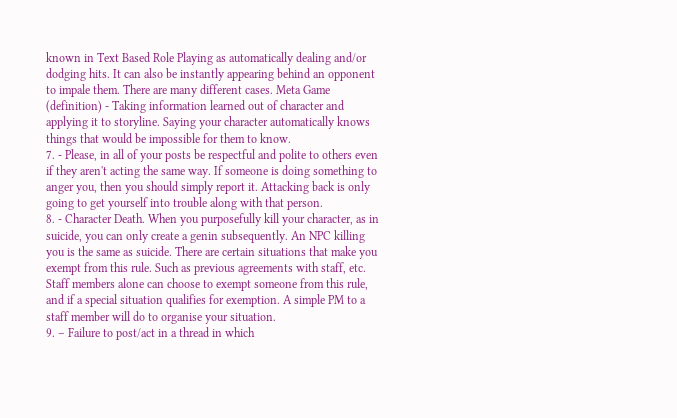known in Text Based Role Playing as automatically dealing and/or dodging hits. It can also be instantly appearing behind an opponent to impale them. There are many different cases. Meta Game (definition) - Taking information learned out of character and applying it to storyline. Saying your character automatically knows things that would be impossible for them to know.
7. - Please, in all of your posts be respectful and polite to others even if they aren't acting the same way. If someone is doing something to anger you, then you should simply report it. Attacking back is only going to get yourself into trouble along with that person.
8. - Character Death. When you purposefully kill your character, as in suicide, you can only create a genin subsequently. An NPC killing you is the same as suicide. There are certain situations that make you exempt from this rule. Such as previous agreements with staff, etc. Staff members alone can choose to exempt someone from this rule, and if a special situation qualifies for exemption. A simple PM to a staff member will do to organise your situation.
9. – Failure to post/act in a thread in which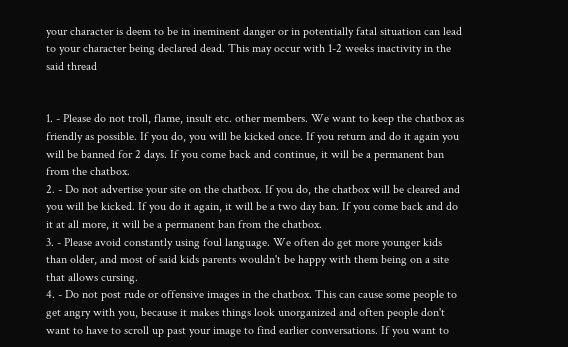your character is deem to be in ineminent danger or in potentially fatal situation can lead to your character being declared dead. This may occur with 1-2 weeks inactivity in the said thread


1. - Please do not troll, flame, insult etc. other members. We want to keep the chatbox as friendly as possible. If you do, you will be kicked once. If you return and do it again you will be banned for 2 days. If you come back and continue, it will be a permanent ban from the chatbox.
2. - Do not advertise your site on the chatbox. If you do, the chatbox will be cleared and you will be kicked. If you do it again, it will be a two day ban. If you come back and do it at all more, it will be a permanent ban from the chatbox.
3. - Please avoid constantly using foul language. We often do get more younger kids than older, and most of said kids parents wouldn't be happy with them being on a site that allows cursing.
4. - Do not post rude or offensive images in the chatbox. This can cause some people to get angry with you, because it makes things look unorganized and often people don't want to have to scroll up past your image to find earlier conversations. If you want to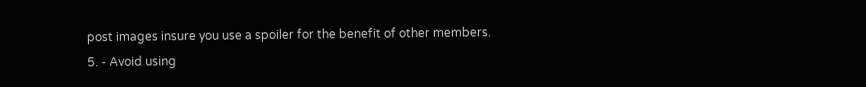post images insure you use a spoiler for the benefit of other members.
5. - Avoid using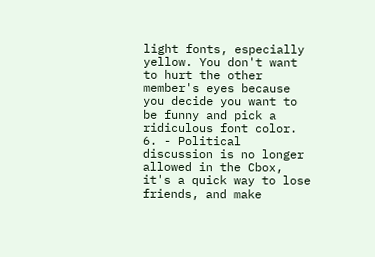light fonts, especially yellow. You don't want to hurt the other member's eyes because you decide you want to be funny and pick a ridiculous font color.
6. - Political discussion is no longer allowed in the Cbox, it's a quick way to lose friends, and make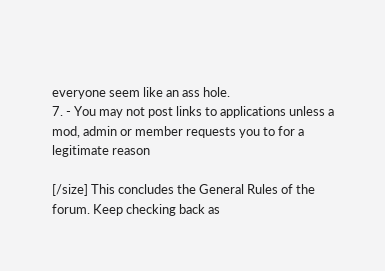everyone seem like an ass hole.
7. - You may not post links to applications unless a mod, admin or member requests you to for a legitimate reason

[/size] This concludes the General Rules of the forum. Keep checking back as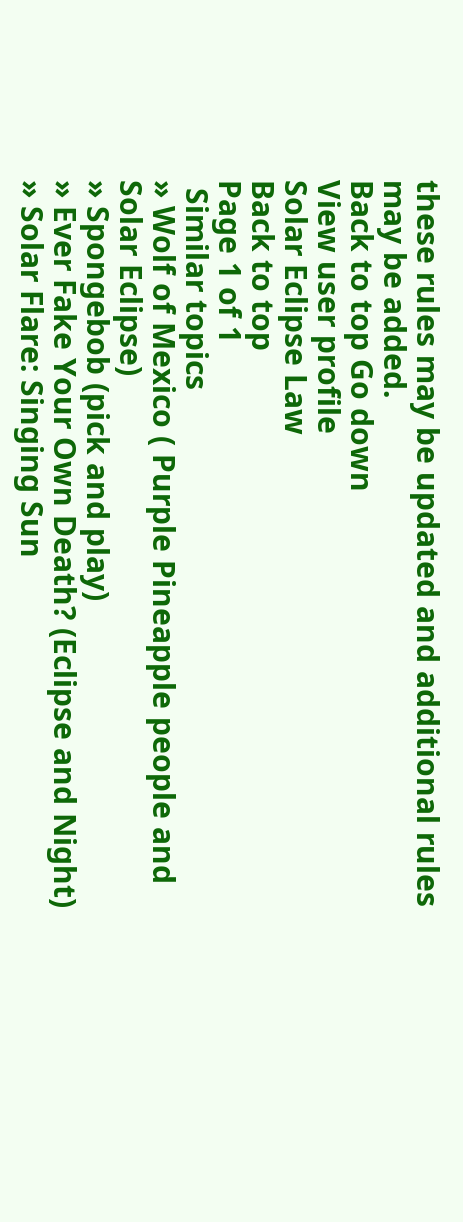these rules may be updated and additional rules may be added.
Back to top Go down
View user profile
Solar Eclipse Law
Back to top
Page 1 of 1
 Similar topics
» Wolf of Mexico ( Purple Pineapple people and Solar Eclipse)
» Spongebob (pick and play)
» Ever Fake Your Own Death? (Eclipse and Night)
» Solar Flare: Singing Sun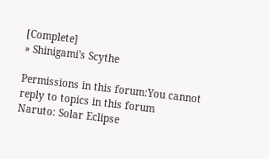[Complete]
» Shinigami's Scythe

Permissions in this forum:You cannot reply to topics in this forum
Naruto: Solar Eclipse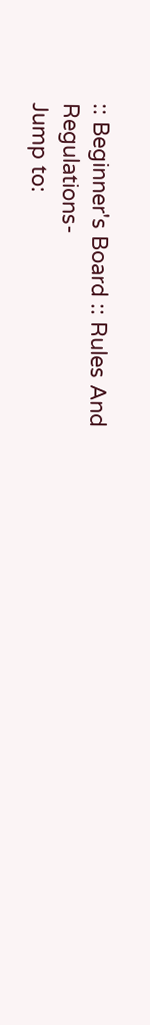:: Beginner's Board :: Rules And Regulations-
Jump to: